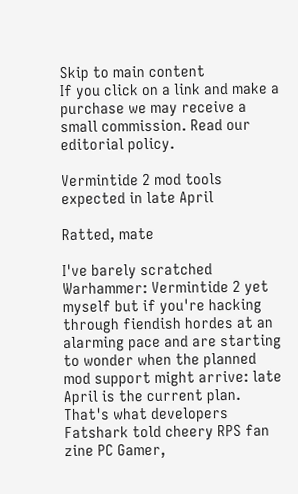Skip to main content
If you click on a link and make a purchase we may receive a small commission. Read our editorial policy.

Vermintide 2 mod tools expected in late April

Ratted, mate

I've barely scratched Warhammer: Vermintide 2 yet myself but if you're hacking through fiendish hordes at an alarming pace and are starting to wonder when the planned mod support might arrive: late April is the current plan. That's what developers Fatshark told cheery RPS fan zine PC Gamer,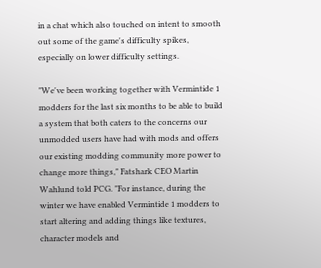in a chat which also touched on intent to smooth out some of the game's difficulty spikes, especially on lower difficulty settings.

"We've been working together with Vermintide 1 modders for the last six months to be able to build a system that both caters to the concerns our unmodded users have had with mods and offers our existing modding community more power to change more things," Fatshark CEO Martin Wahlund told PCG. "For instance, during the winter we have enabled Vermintide 1 modders to start altering and adding things like textures, character models and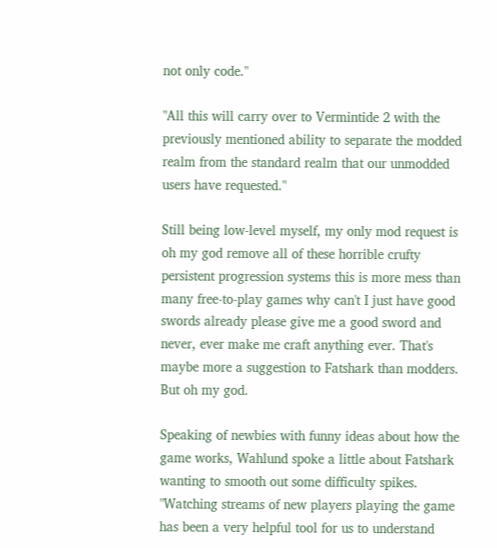not only code."

"All this will carry over to Vermintide 2 with the previously mentioned ability to separate the modded realm from the standard realm that our unmodded users have requested."

Still being low-level myself, my only mod request is oh my god remove all of these horrible crufty persistent progression systems this is more mess than many free-to-play games why can't I just have good swords already please give me a good sword and never, ever make me craft anything ever. That's maybe more a suggestion to Fatshark than modders. But oh my god.

Speaking of newbies with funny ideas about how the game works, Wahlund spoke a little about Fatshark wanting to smooth out some difficulty spikes. "Watching streams of new players playing the game has been a very helpful tool for us to understand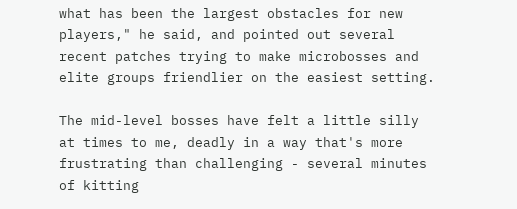what has been the largest obstacles for new players," he said, and pointed out several recent patches trying to make microbosses and elite groups friendlier on the easiest setting.

The mid-level bosses have felt a little silly at times to me, deadly in a way that's more frustrating than challenging - several minutes of kitting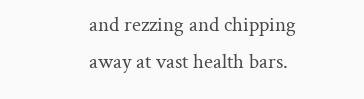and rezzing and chipping away at vast health bars.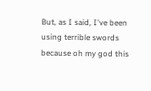But, as I said, I've been using terrible swords because oh my god this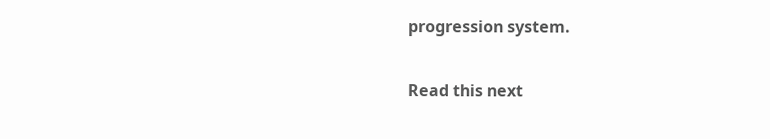progression system.

Read this next